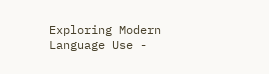Exploring Modern Language Use -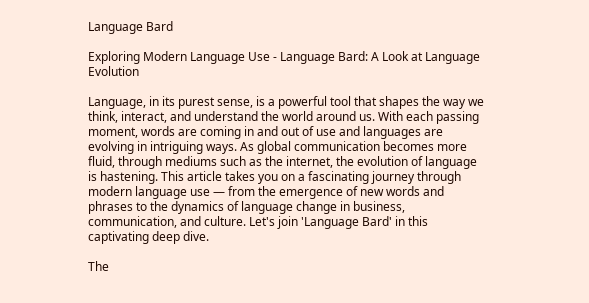Language Bard

Exploring Modern Language Use - Language Bard: A Look at Language Evolution

Language, in its purest sense, is a powerful tool that shapes the way we think, interact, and understand the world around us. With each passing moment, words are coming in and out of use and languages are evolving in intriguing ways. As global communication becomes more fluid, through mediums such as the internet, the evolution of language is hastening. This article takes you on a fascinating journey through modern language use — from the emergence of new words and phrases to the dynamics of language change in business, communication, and culture. Let's join 'Language Bard' in this captivating deep dive.

The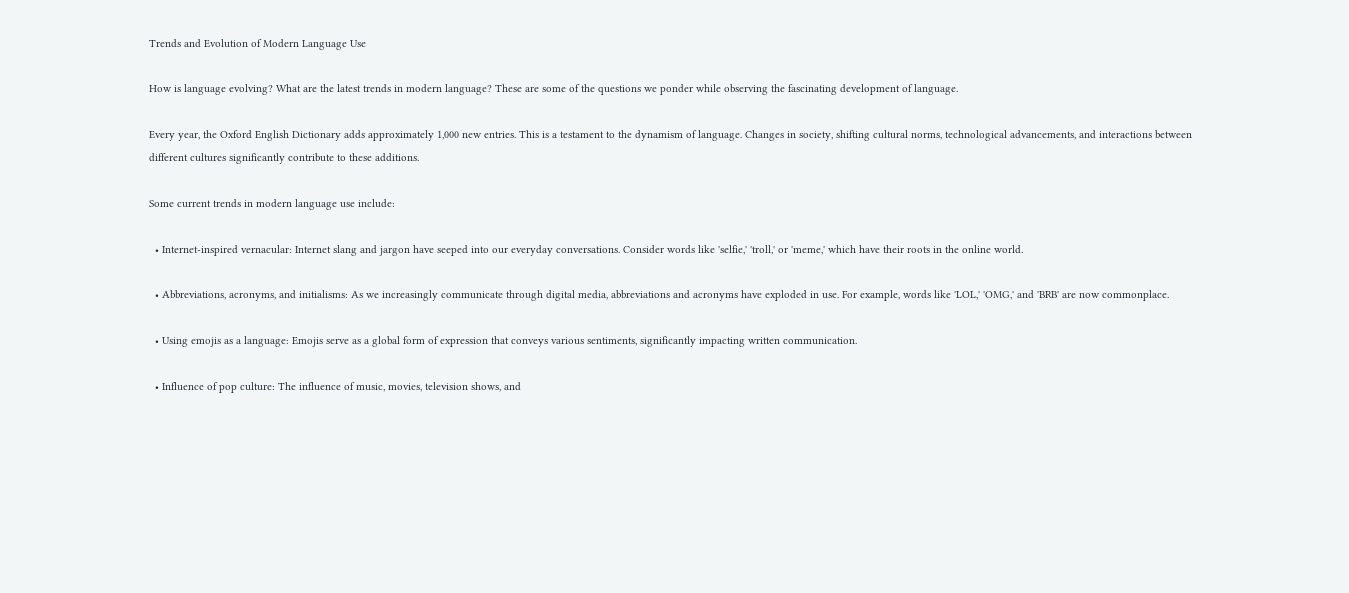Trends and Evolution of Modern Language Use

How is language evolving? What are the latest trends in modern language? These are some of the questions we ponder while observing the fascinating development of language.

Every year, the Oxford English Dictionary adds approximately 1,000 new entries. This is a testament to the dynamism of language. Changes in society, shifting cultural norms, technological advancements, and interactions between different cultures significantly contribute to these additions.

Some current trends in modern language use include:

  • Internet-inspired vernacular: Internet slang and jargon have seeped into our everyday conversations. Consider words like 'selfie,' 'troll,' or 'meme,' which have their roots in the online world.

  • Abbreviations, acronyms, and initialisms: As we increasingly communicate through digital media, abbreviations and acronyms have exploded in use. For example, words like 'LOL,' 'OMG,' and 'BRB' are now commonplace.

  • Using emojis as a language: Emojis serve as a global form of expression that conveys various sentiments, significantly impacting written communication.

  • Influence of pop culture: The influence of music, movies, television shows, and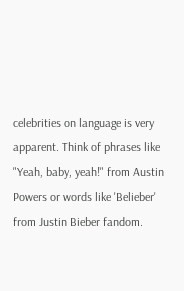celebrities on language is very apparent. Think of phrases like "Yeah, baby, yeah!" from Austin Powers or words like 'Belieber' from Justin Bieber fandom.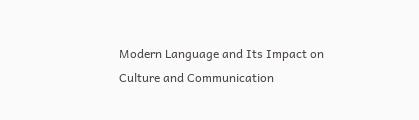Modern Language and Its Impact on Culture and Communication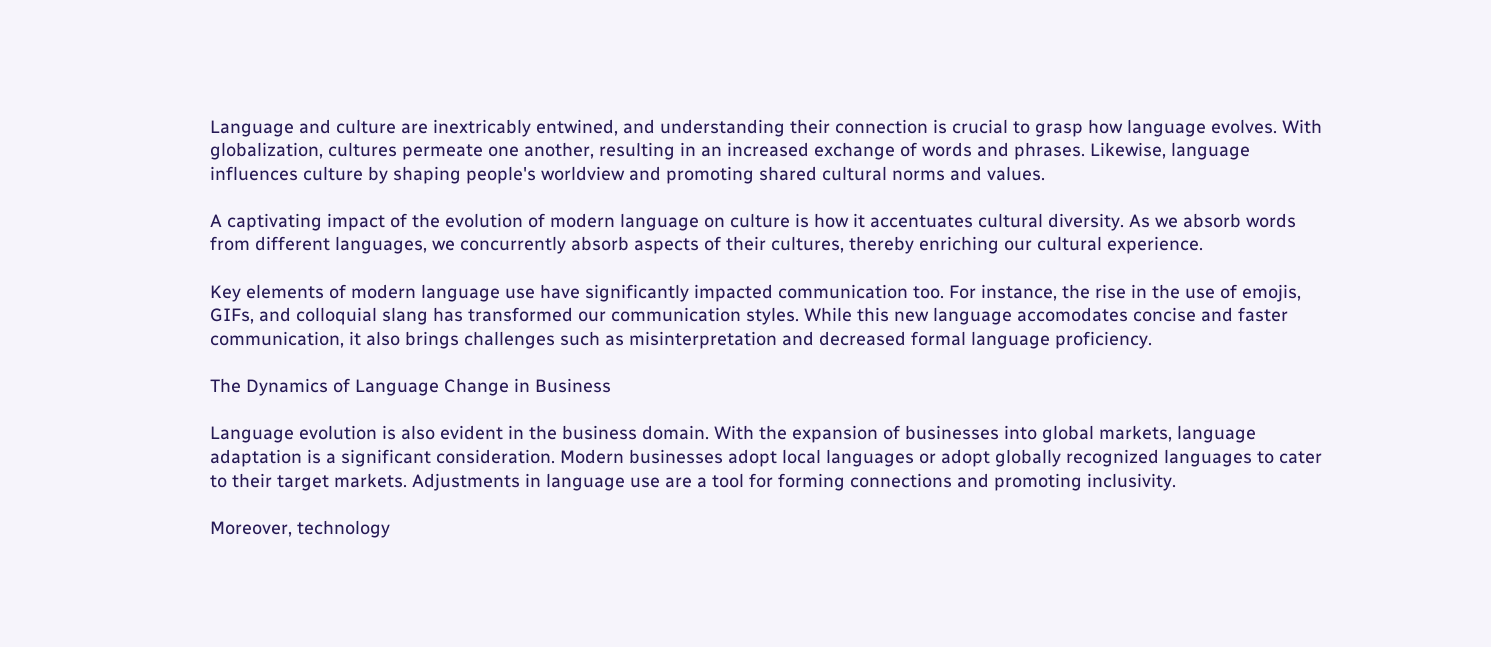Language and culture are inextricably entwined, and understanding their connection is crucial to grasp how language evolves. With globalization, cultures permeate one another, resulting in an increased exchange of words and phrases. Likewise, language influences culture by shaping people's worldview and promoting shared cultural norms and values.

A captivating impact of the evolution of modern language on culture is how it accentuates cultural diversity. As we absorb words from different languages, we concurrently absorb aspects of their cultures, thereby enriching our cultural experience.

Key elements of modern language use have significantly impacted communication too. For instance, the rise in the use of emojis, GIFs, and colloquial slang has transformed our communication styles. While this new language accomodates concise and faster communication, it also brings challenges such as misinterpretation and decreased formal language proficiency.

The Dynamics of Language Change in Business

Language evolution is also evident in the business domain. With the expansion of businesses into global markets, language adaptation is a significant consideration. Modern businesses adopt local languages or adopt globally recognized languages to cater to their target markets. Adjustments in language use are a tool for forming connections and promoting inclusivity.

Moreover, technology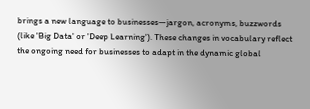brings a new language to businesses—jargon, acronyms, buzzwords (like 'Big Data' or 'Deep Learning'). These changes in vocabulary reflect the ongoing need for businesses to adapt in the dynamic global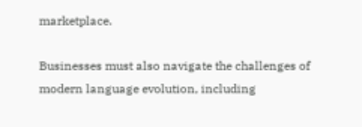marketplace.

Businesses must also navigate the challenges of modern language evolution, including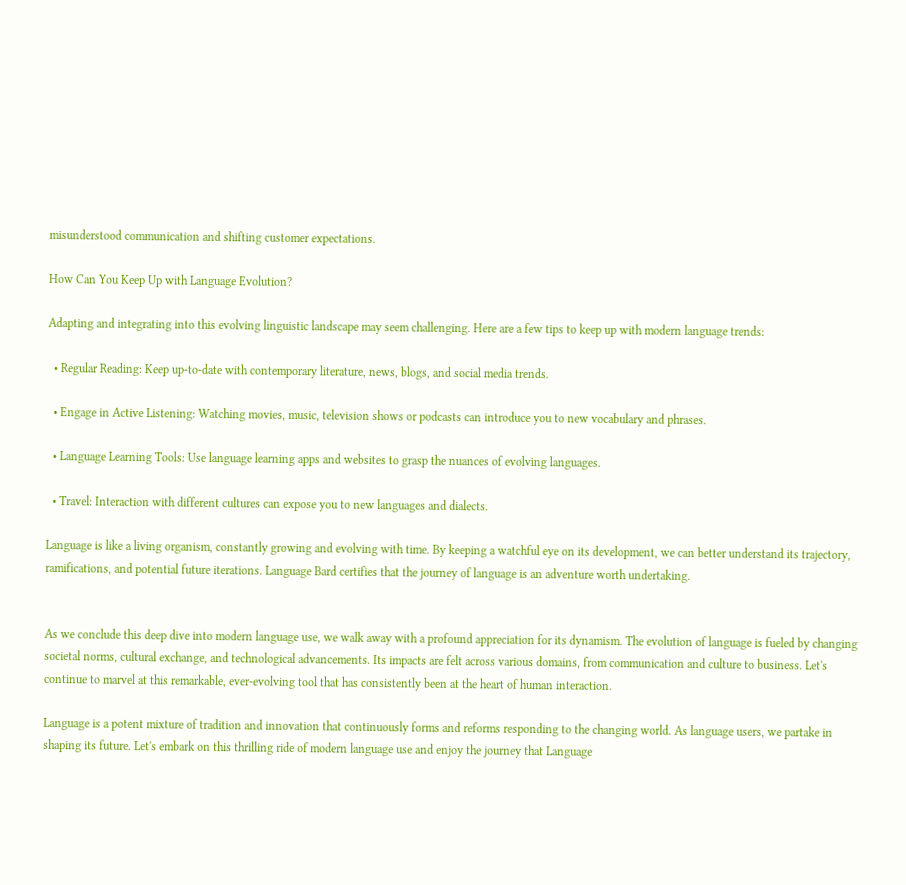misunderstood communication and shifting customer expectations.

How Can You Keep Up with Language Evolution?

Adapting and integrating into this evolving linguistic landscape may seem challenging. Here are a few tips to keep up with modern language trends:

  • Regular Reading: Keep up-to-date with contemporary literature, news, blogs, and social media trends.

  • Engage in Active Listening: Watching movies, music, television shows or podcasts can introduce you to new vocabulary and phrases.

  • Language Learning Tools: Use language learning apps and websites to grasp the nuances of evolving languages.

  • Travel: Interaction with different cultures can expose you to new languages and dialects.

Language is like a living organism, constantly growing and evolving with time. By keeping a watchful eye on its development, we can better understand its trajectory, ramifications, and potential future iterations. Language Bard certifies that the journey of language is an adventure worth undertaking.


As we conclude this deep dive into modern language use, we walk away with a profound appreciation for its dynamism. The evolution of language is fueled by changing societal norms, cultural exchange, and technological advancements. Its impacts are felt across various domains, from communication and culture to business. Let's continue to marvel at this remarkable, ever-evolving tool that has consistently been at the heart of human interaction.

Language is a potent mixture of tradition and innovation that continuously forms and reforms responding to the changing world. As language users, we partake in shaping its future. Let's embark on this thrilling ride of modern language use and enjoy the journey that Language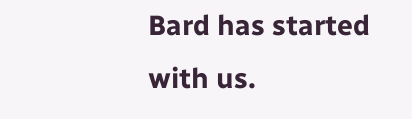Bard has started with us.